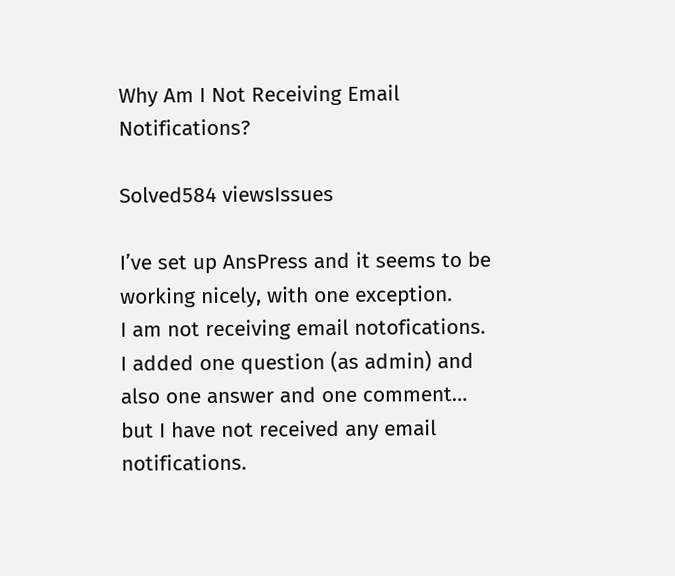Why Am I Not Receiving Email Notifications?

Solved584 viewsIssues

I’ve set up AnsPress and it seems to be working nicely, with one exception.
I am not receiving email notofications.
I added one question (as admin) and also one answer and one comment… but I have not received any email notifications.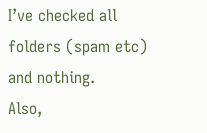I’ve checked all folders (spam etc) and nothing.
Also,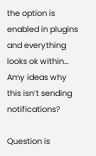the option is enabled in plugins and everything looks ok within…
Amy ideas why this isn’t sending notifications?

Question is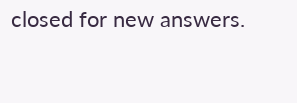closed for new answers.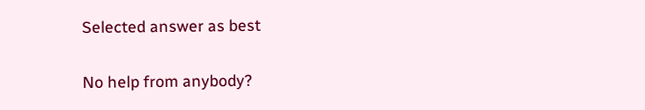Selected answer as best

No help from anybody?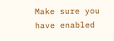Make sure you have enabled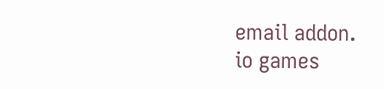email addon.
io games